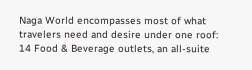Naga World encompasses most of what travelers need and desire under one roof: 14 Food & Beverage outlets, an all-suite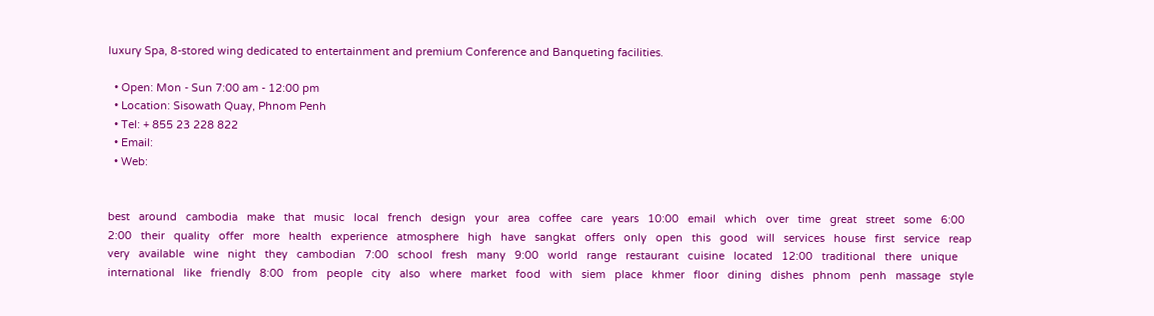luxury Spa, 8-stored wing dedicated to entertainment and premium Conference and Banqueting facilities.

  • Open: Mon - Sun 7:00 am - 12:00 pm
  • Location: Sisowath Quay, Phnom Penh
  • Tel: + 855 23 228 822
  • Email:
  • Web:


best   around   cambodia   make   that   music   local   french   design   your   area   coffee   care   years   10:00   email   which   over   time   great   street   some   6:00   2:00   their   quality   offer   more   health   experience   atmosphere   high   have   sangkat   offers   only   open   this   good   will   services   house   first   service   reap   very   available   wine   night   they   cambodian   7:00   school   fresh   many   9:00   world   range   restaurant   cuisine   located   12:00   traditional   there   unique   international   like   friendly   8:00   from   people   city   also   where   market   food   with   siem   place   khmer   floor   dining   dishes   phnom   penh   massage   style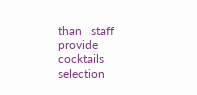than   staff   provide   cocktails   selection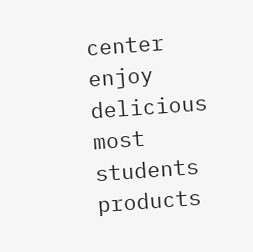center   enjoy   delicious   most   students   products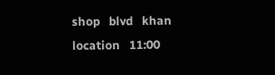shop   blvd   khan   location   11:00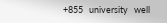+855   university   well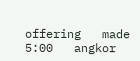offering   made   5:00   angkor